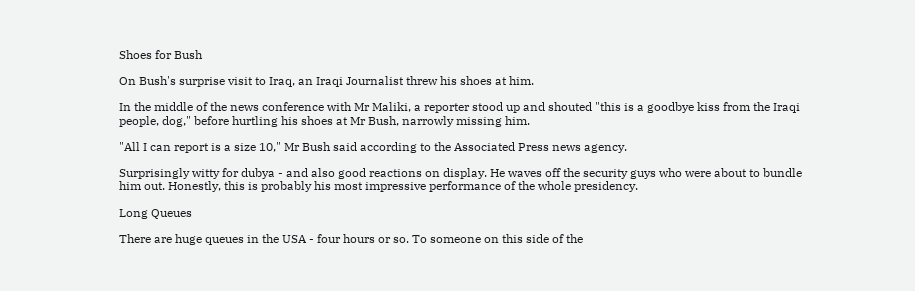Shoes for Bush

On Bush's surprise visit to Iraq, an Iraqi Journalist threw his shoes at him.

In the middle of the news conference with Mr Maliki, a reporter stood up and shouted "this is a goodbye kiss from the Iraqi people, dog," before hurtling his shoes at Mr Bush, narrowly missing him.

"All I can report is a size 10," Mr Bush said according to the Associated Press news agency.

Surprisingly witty for dubya - and also good reactions on display. He waves off the security guys who were about to bundle him out. Honestly, this is probably his most impressive performance of the whole presidency.

Long Queues

There are huge queues in the USA - four hours or so. To someone on this side of the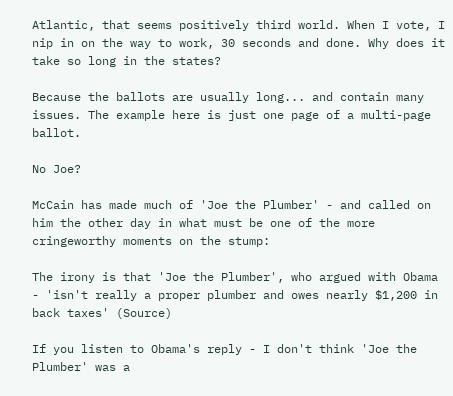Atlantic, that seems positively third world. When I vote, I nip in on the way to work, 30 seconds and done. Why does it take so long in the states?

Because the ballots are usually long... and contain many issues. The example here is just one page of a multi-page ballot.

No Joe?

McCain has made much of 'Joe the Plumber' - and called on him the other day in what must be one of the more cringeworthy moments on the stump:

The irony is that 'Joe the Plumber', who argued with Obama - 'isn't really a proper plumber and owes nearly $1,200 in back taxes' (Source)

If you listen to Obama's reply - I don't think 'Joe the Plumber' was a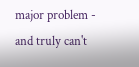major problem - and truly can't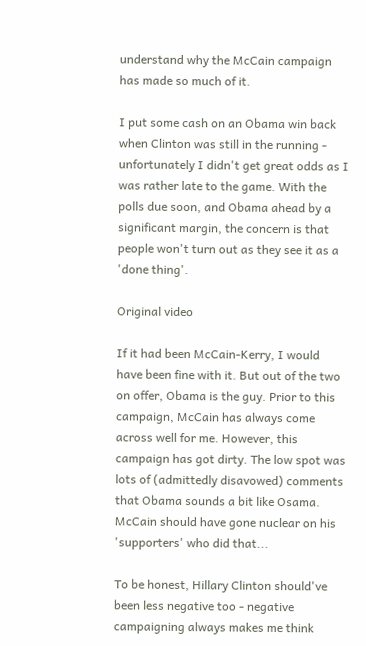understand why the McCain campaign has made so much of it.

I put some cash on an Obama win back when Clinton was still in the running - unfortunately I didn't get great odds as I was rather late to the game. With the polls due soon, and Obama ahead by a significant margin, the concern is that people won't turn out as they see it as a 'done thing'.

Original video

If it had been McCain-Kerry, I would have been fine with it. But out of the two on offer, Obama is the guy. Prior to this campaign, McCain has always come across well for me. However, this campaign has got dirty. The low spot was lots of (admittedly disavowed) comments that Obama sounds a bit like Osama. McCain should have gone nuclear on his 'supporters' who did that...

To be honest, Hillary Clinton should've been less negative too - negative campaigning always makes me think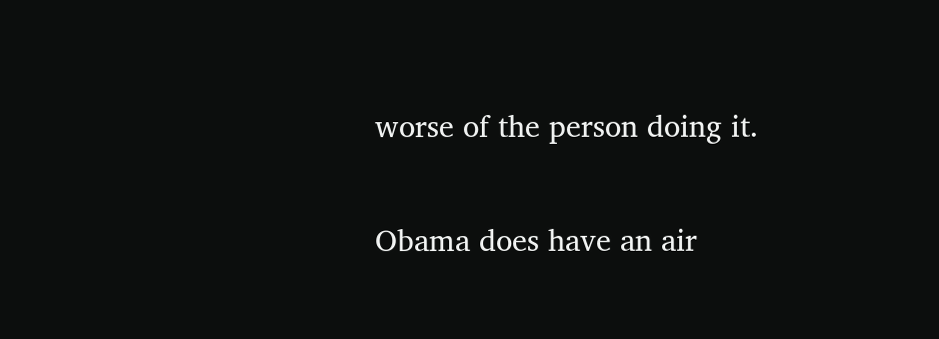worse of the person doing it.

Obama does have an air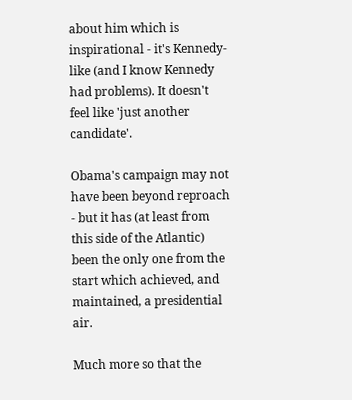about him which is inspirational - it's Kennedy-like (and I know Kennedy had problems). It doesn't feel like 'just another candidate'.

Obama's campaign may not have been beyond reproach - but it has (at least from this side of the Atlantic) been the only one from the start which achieved, and maintained, a presidential air.

Much more so that the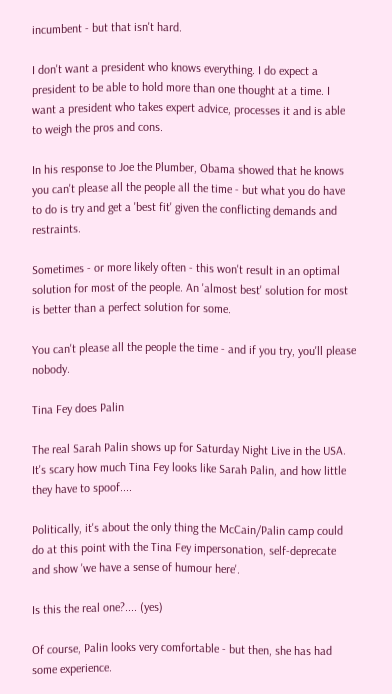incumbent - but that isn't hard.

I don't want a president who knows everything. I do expect a president to be able to hold more than one thought at a time. I want a president who takes expert advice, processes it and is able to weigh the pros and cons.

In his response to Joe the Plumber, Obama showed that he knows you can't please all the people all the time - but what you do have to do is try and get a 'best fit' given the conflicting demands and restraints.

Sometimes - or more likely often - this won't result in an optimal solution for most of the people. An 'almost best' solution for most is better than a perfect solution for some.

You can't please all the people the time - and if you try, you'll please nobody.

Tina Fey does Palin

The real Sarah Palin shows up for Saturday Night Live in the USA. It's scary how much Tina Fey looks like Sarah Palin, and how little they have to spoof....

Politically, it's about the only thing the McCain/Palin camp could do at this point with the Tina Fey impersonation, self-deprecate and show 'we have a sense of humour here'.

Is this the real one?.... (yes)

Of course, Palin looks very comfortable - but then, she has had some experience.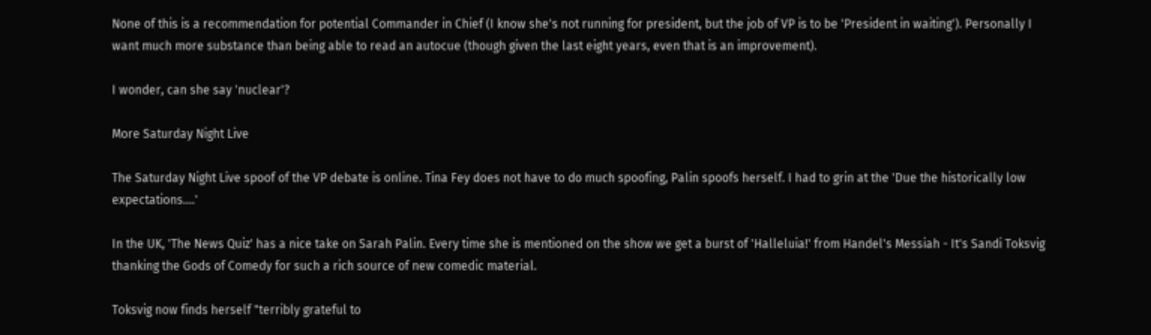None of this is a recommendation for potential Commander in Chief (I know she's not running for president, but the job of VP is to be 'President in waiting'). Personally I want much more substance than being able to read an autocue (though given the last eight years, even that is an improvement).

I wonder, can she say 'nuclear'?

More Saturday Night Live

The Saturday Night Live spoof of the VP debate is online. Tina Fey does not have to do much spoofing, Palin spoofs herself. I had to grin at the 'Due the historically low expectations....'

In the UK, 'The News Quiz' has a nice take on Sarah Palin. Every time she is mentioned on the show we get a burst of 'Halleluia!' from Handel's Messiah - It's Sandi Toksvig thanking the Gods of Comedy for such a rich source of new comedic material.

Toksvig now finds herself "terribly grateful to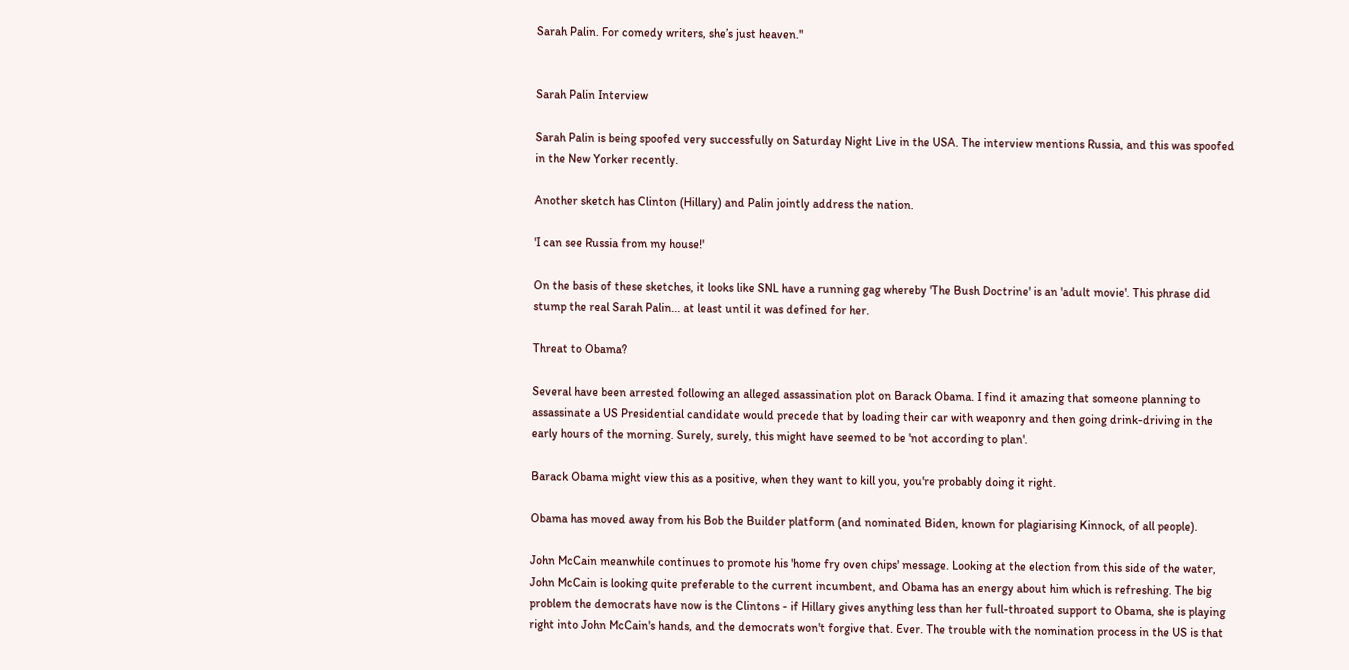Sarah Palin. For comedy writers, she’s just heaven."


Sarah Palin Interview

Sarah Palin is being spoofed very successfully on Saturday Night Live in the USA. The interview mentions Russia, and this was spoofed in the New Yorker recently.

Another sketch has Clinton (Hillary) and Palin jointly address the nation.

'I can see Russia from my house!'

On the basis of these sketches, it looks like SNL have a running gag whereby 'The Bush Doctrine' is an 'adult movie'. This phrase did stump the real Sarah Palin... at least until it was defined for her.

Threat to Obama?

Several have been arrested following an alleged assassination plot on Barack Obama. I find it amazing that someone planning to assassinate a US Presidential candidate would precede that by loading their car with weaponry and then going drink-driving in the early hours of the morning. Surely, surely, this might have seemed to be 'not according to plan'.

Barack Obama might view this as a positive, when they want to kill you, you're probably doing it right.

Obama has moved away from his Bob the Builder platform (and nominated Biden, known for plagiarising Kinnock, of all people).

John McCain meanwhile continues to promote his 'home fry oven chips' message. Looking at the election from this side of the water, John McCain is looking quite preferable to the current incumbent, and Obama has an energy about him which is refreshing. The big problem the democrats have now is the Clintons - if Hillary gives anything less than her full-throated support to Obama, she is playing right into John McCain's hands, and the democrats won't forgive that. Ever. The trouble with the nomination process in the US is that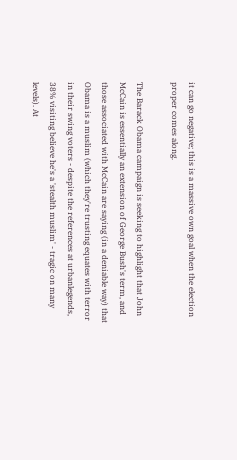it can go negative; this is a massive own goal when the election proper comes along.

The Barack Obama campaign is seeking to highlight that John McCain is essentially an extension of George Bush's term, and those associated with McCain are saying (in a deniable way) that Obama is a muslim (which they're trusting equates with terror in their swing voters - despite the references at urbanlegends, 38% visiting believe he's a 'stealth muslim' - tragic on many levels). At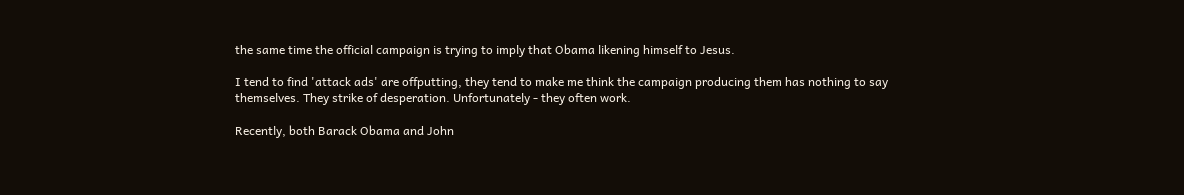the same time the official campaign is trying to imply that Obama likening himself to Jesus.

I tend to find 'attack ads' are offputting, they tend to make me think the campaign producing them has nothing to say themselves. They strike of desperation. Unfortunately - they often work.

Recently, both Barack Obama and John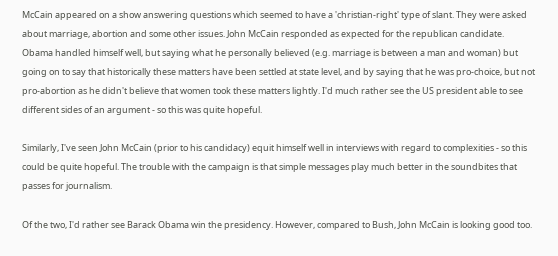McCain appeared on a show answering questions which seemed to have a 'christian-right' type of slant. They were asked about marriage, abortion and some other issues. John McCain responded as expected for the republican candidate. Obama handled himself well, but saying what he personally believed (e.g. marriage is between a man and woman) but going on to say that historically these matters have been settled at state level, and by saying that he was pro-choice, but not pro-abortion as he didn't believe that women took these matters lightly. I'd much rather see the US president able to see different sides of an argument - so this was quite hopeful.

Similarly, I've seen John McCain (prior to his candidacy) equit himself well in interviews with regard to complexities - so this could be quite hopeful. The trouble with the campaign is that simple messages play much better in the soundbites that passes for journalism.

Of the two, I'd rather see Barack Obama win the presidency. However, compared to Bush, John McCain is looking good too.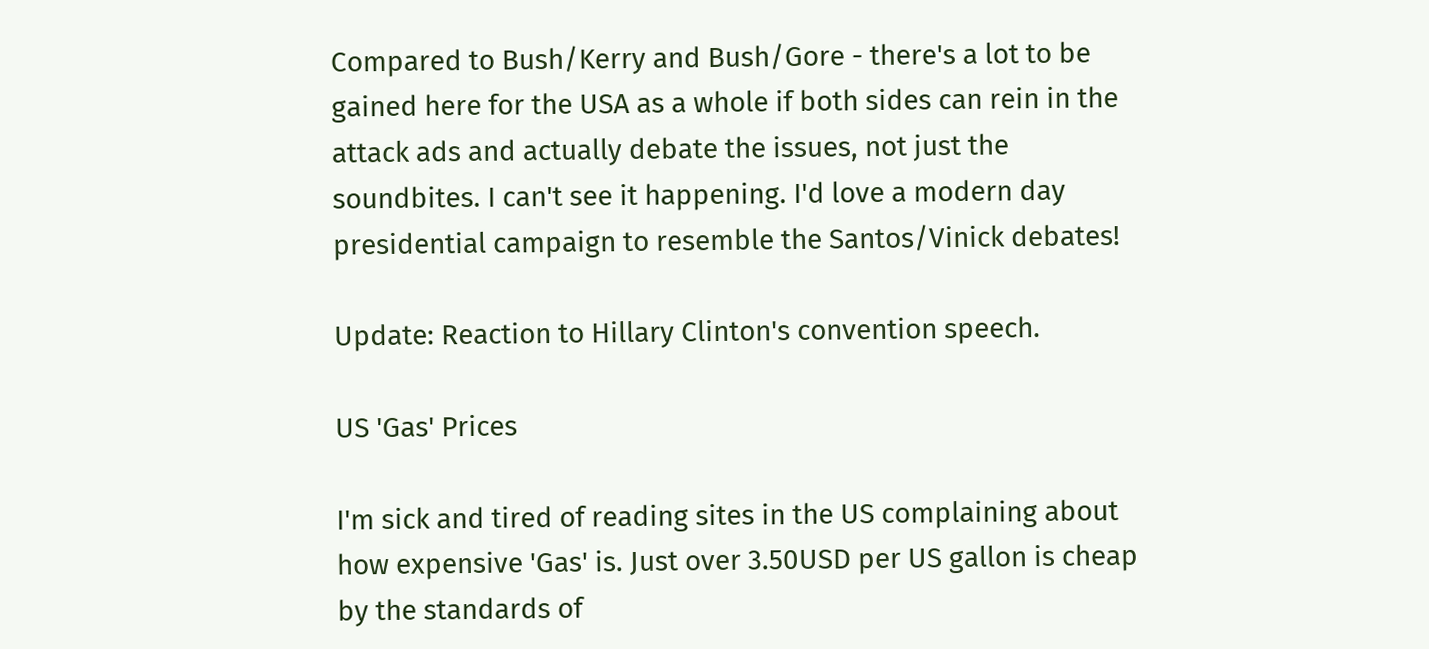Compared to Bush/Kerry and Bush/Gore - there's a lot to be gained here for the USA as a whole if both sides can rein in the attack ads and actually debate the issues, not just the soundbites. I can't see it happening. I'd love a modern day presidential campaign to resemble the Santos/Vinick debates!

Update: Reaction to Hillary Clinton's convention speech.

US 'Gas' Prices

I'm sick and tired of reading sites in the US complaining about how expensive 'Gas' is. Just over 3.50USD per US gallon is cheap by the standards of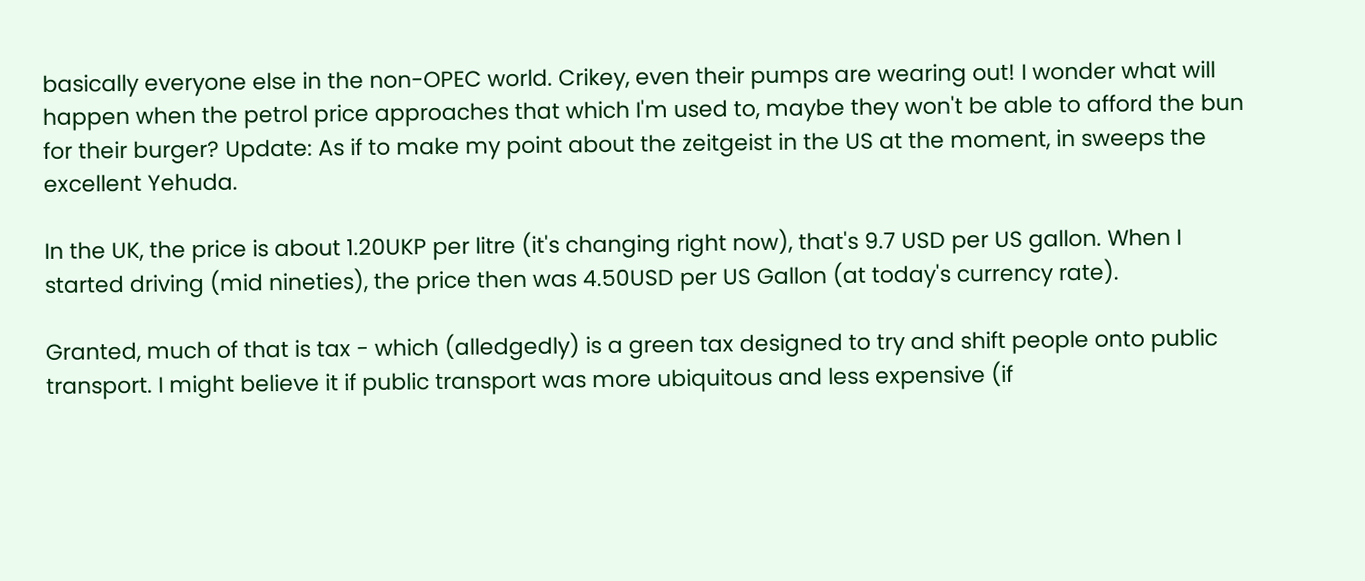basically everyone else in the non-OPEC world. Crikey, even their pumps are wearing out! I wonder what will happen when the petrol price approaches that which I'm used to, maybe they won't be able to afford the bun for their burger? Update: As if to make my point about the zeitgeist in the US at the moment, in sweeps the excellent Yehuda.

In the UK, the price is about 1.20UKP per litre (it's changing right now), that's 9.7 USD per US gallon. When I started driving (mid nineties), the price then was 4.50USD per US Gallon (at today's currency rate).

Granted, much of that is tax - which (alledgedly) is a green tax designed to try and shift people onto public transport. I might believe it if public transport was more ubiquitous and less expensive (if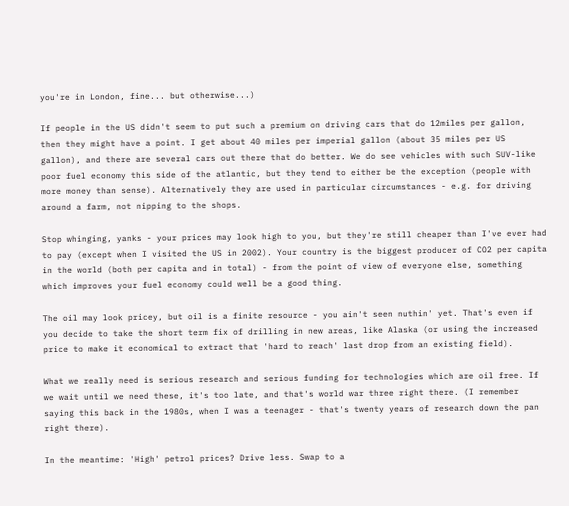you're in London, fine... but otherwise...)

If people in the US didn't seem to put such a premium on driving cars that do 12miles per gallon, then they might have a point. I get about 40 miles per imperial gallon (about 35 miles per US gallon), and there are several cars out there that do better. We do see vehicles with such SUV-like poor fuel economy this side of the atlantic, but they tend to either be the exception (people with more money than sense). Alternatively they are used in particular circumstances - e.g. for driving around a farm, not nipping to the shops.

Stop whinging, yanks - your prices may look high to you, but they're still cheaper than I've ever had to pay (except when I visited the US in 2002). Your country is the biggest producer of CO2 per capita in the world (both per capita and in total) - from the point of view of everyone else, something which improves your fuel economy could well be a good thing.

The oil may look pricey, but oil is a finite resource - you ain't seen nuthin' yet. That's even if you decide to take the short term fix of drilling in new areas, like Alaska (or using the increased price to make it economical to extract that 'hard to reach' last drop from an existing field).

What we really need is serious research and serious funding for technologies which are oil free. If we wait until we need these, it's too late, and that's world war three right there. (I remember saying this back in the 1980s, when I was a teenager - that's twenty years of research down the pan right there).

In the meantime: 'High' petrol prices? Drive less. Swap to a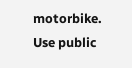motorbike. Use public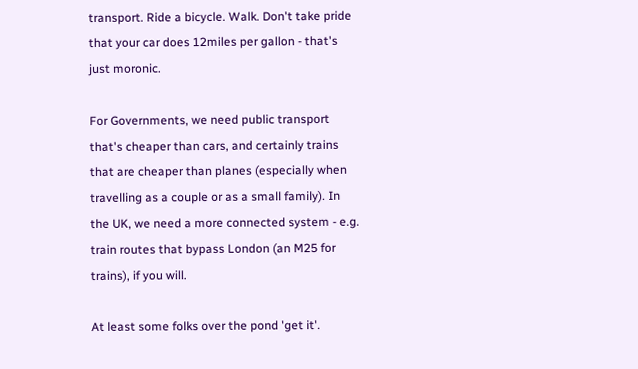transport. Ride a bicycle. Walk. Don't take pride that your car does 12miles per gallon - that's just moronic.

For Governments, we need public transport that's cheaper than cars, and certainly trains that are cheaper than planes (especially when travelling as a couple or as a small family). In the UK, we need a more connected system - e.g. train routes that bypass London (an M25 for trains), if you will.

At least some folks over the pond 'get it'.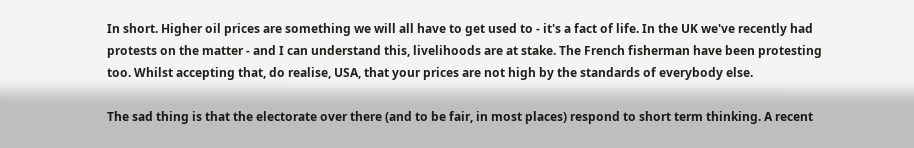In short. Higher oil prices are something we will all have to get used to - it's a fact of life. In the UK we've recently had protests on the matter - and I can understand this, livelihoods are at stake. The French fisherman have been protesting too. Whilst accepting that, do realise, USA, that your prices are not high by the standards of everybody else.

The sad thing is that the electorate over there (and to be fair, in most places) respond to short term thinking. A recent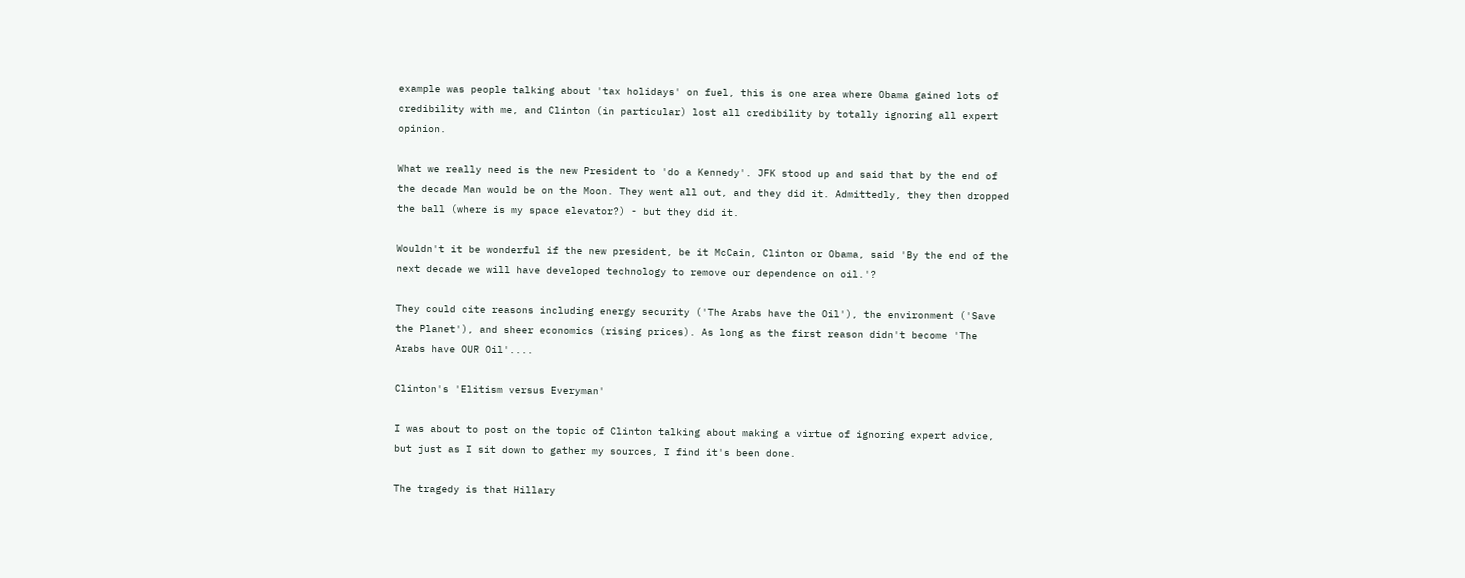example was people talking about 'tax holidays' on fuel, this is one area where Obama gained lots of credibility with me, and Clinton (in particular) lost all credibility by totally ignoring all expert opinion.

What we really need is the new President to 'do a Kennedy'. JFK stood up and said that by the end of the decade Man would be on the Moon. They went all out, and they did it. Admittedly, they then dropped the ball (where is my space elevator?) - but they did it.

Wouldn't it be wonderful if the new president, be it McCain, Clinton or Obama, said 'By the end of the next decade we will have developed technology to remove our dependence on oil.'?

They could cite reasons including energy security ('The Arabs have the Oil'), the environment ('Save the Planet'), and sheer economics (rising prices). As long as the first reason didn't become 'The Arabs have OUR Oil'....

Clinton's 'Elitism versus Everyman'

I was about to post on the topic of Clinton talking about making a virtue of ignoring expert advice, but just as I sit down to gather my sources, I find it's been done.

The tragedy is that Hillary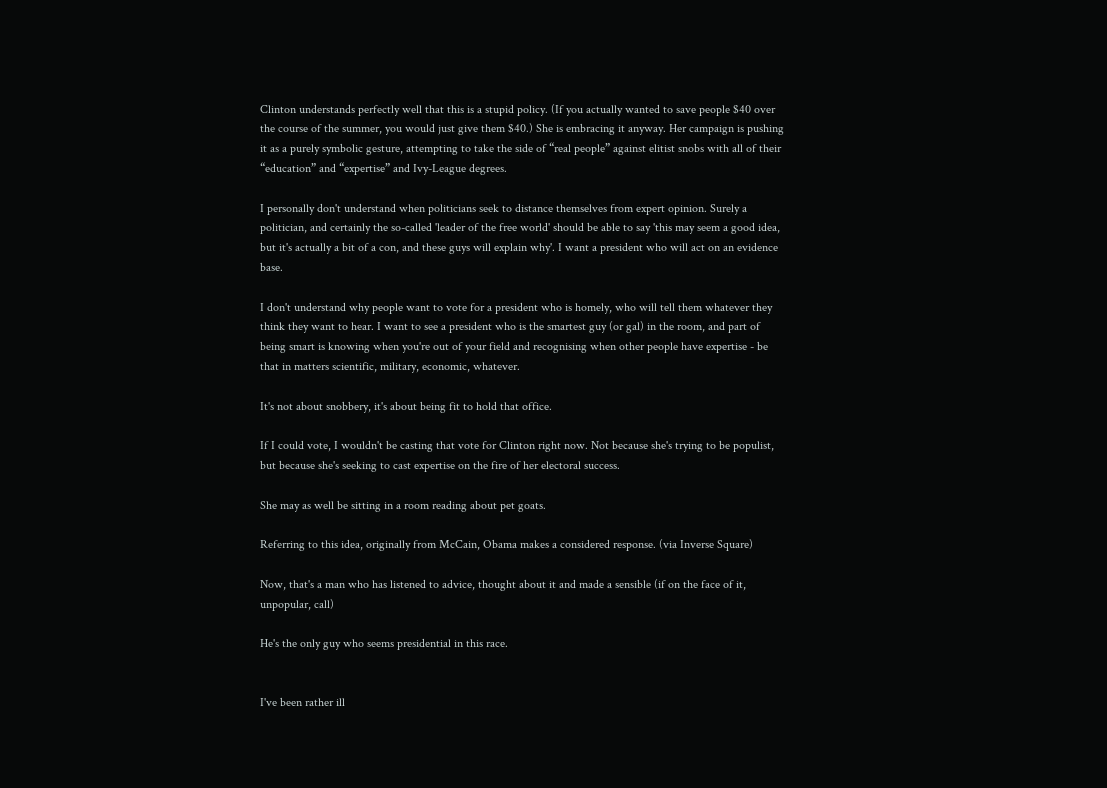Clinton understands perfectly well that this is a stupid policy. (If you actually wanted to save people $40 over the course of the summer, you would just give them $40.) She is embracing it anyway. Her campaign is pushing it as a purely symbolic gesture, attempting to take the side of “real people” against elitist snobs with all of their “education” and “expertise” and Ivy-League degrees.

I personally don't understand when politicians seek to distance themselves from expert opinion. Surely a politician, and certainly the so-called 'leader of the free world' should be able to say 'this may seem a good idea, but it's actually a bit of a con, and these guys will explain why'. I want a president who will act on an evidence base.

I don't understand why people want to vote for a president who is homely, who will tell them whatever they think they want to hear. I want to see a president who is the smartest guy (or gal) in the room, and part of being smart is knowing when you're out of your field and recognising when other people have expertise - be that in matters scientific, military, economic, whatever.

It's not about snobbery, it's about being fit to hold that office.

If I could vote, I wouldn't be casting that vote for Clinton right now. Not because she's trying to be populist, but because she's seeking to cast expertise on the fire of her electoral success.

She may as well be sitting in a room reading about pet goats.

Referring to this idea, originally from McCain, Obama makes a considered response. (via Inverse Square)

Now, that's a man who has listened to advice, thought about it and made a sensible (if on the face of it, unpopular, call)

He's the only guy who seems presidential in this race.


I've been rather ill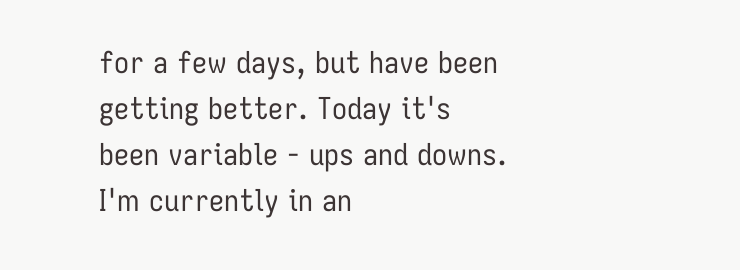for a few days, but have been getting better. Today it's been variable - ups and downs. I'm currently in an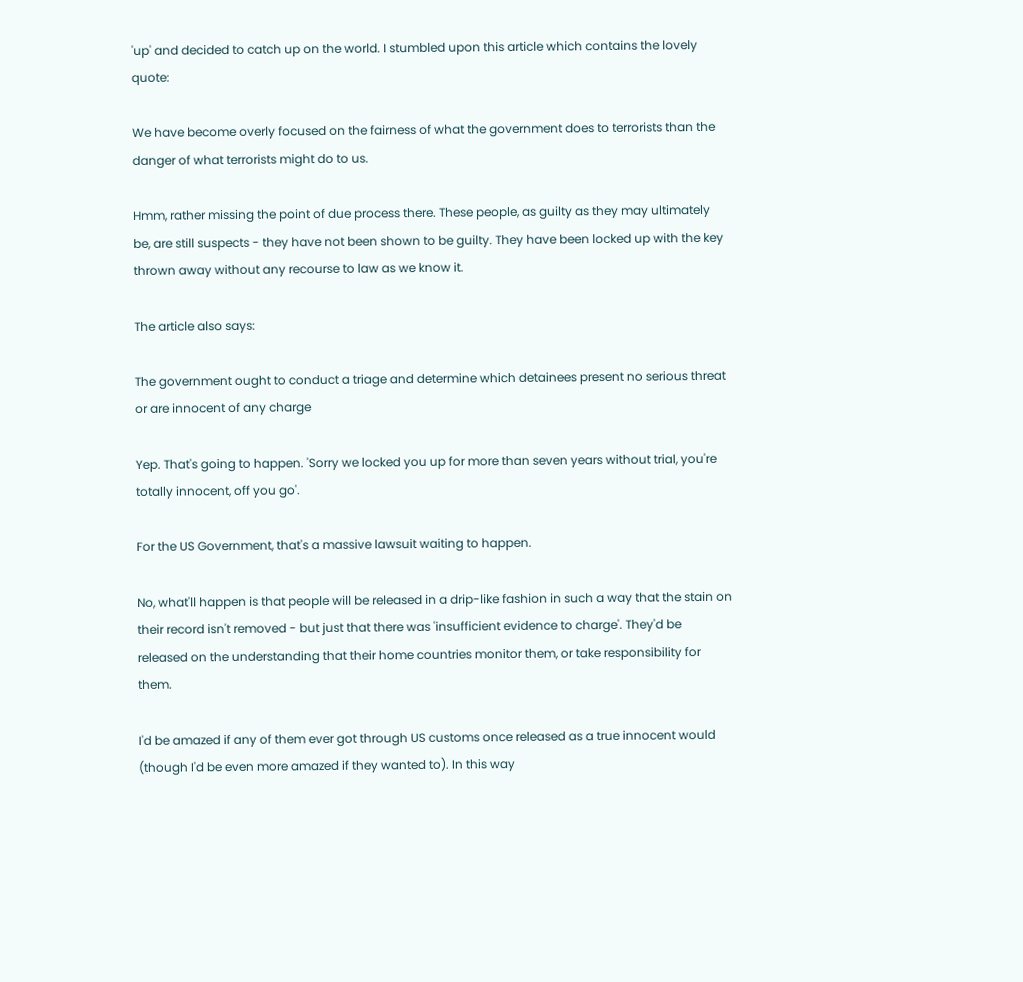'up' and decided to catch up on the world. I stumbled upon this article which contains the lovely quote:

We have become overly focused on the fairness of what the government does to terrorists than the danger of what terrorists might do to us.

Hmm, rather missing the point of due process there. These people, as guilty as they may ultimately be, are still suspects - they have not been shown to be guilty. They have been locked up with the key thrown away without any recourse to law as we know it.

The article also says:

The government ought to conduct a triage and determine which detainees present no serious threat or are innocent of any charge

Yep. That's going to happen. 'Sorry we locked you up for more than seven years without trial, you're totally innocent, off you go'.

For the US Government, that's a massive lawsuit waiting to happen.

No, what'll happen is that people will be released in a drip-like fashion in such a way that the stain on their record isn't removed - but just that there was 'insufficient evidence to charge'. They'd be released on the understanding that their home countries monitor them, or take responsibility for them.

I'd be amazed if any of them ever got through US customs once released as a true innocent would (though I'd be even more amazed if they wanted to). In this way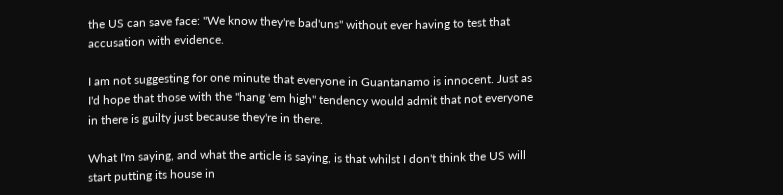the US can save face: "We know they're bad'uns" without ever having to test that accusation with evidence.

I am not suggesting for one minute that everyone in Guantanamo is innocent. Just as I'd hope that those with the "hang 'em high" tendency would admit that not everyone in there is guilty just because they're in there.

What I'm saying, and what the article is saying, is that whilst I don't think the US will start putting its house in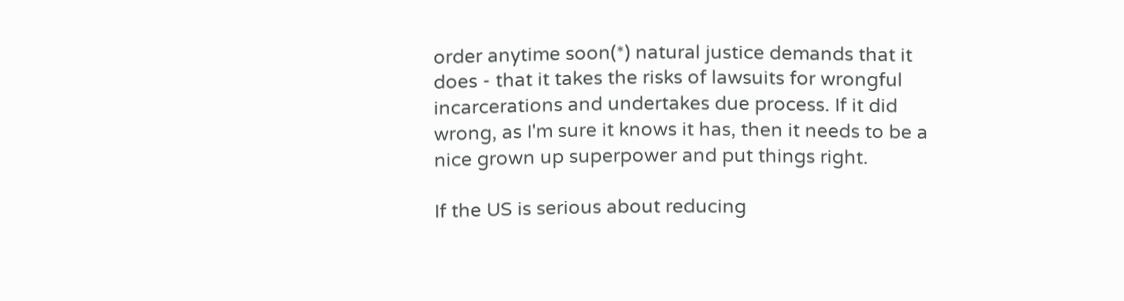order anytime soon(*) natural justice demands that it does - that it takes the risks of lawsuits for wrongful incarcerations and undertakes due process. If it did wrong, as I'm sure it knows it has, then it needs to be a nice grown up superpower and put things right.

If the US is serious about reducing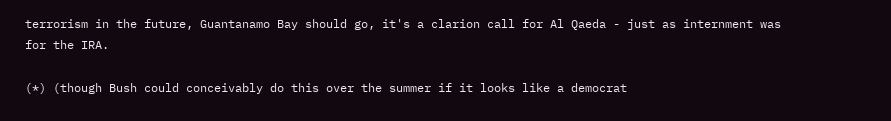terrorism in the future, Guantanamo Bay should go, it's a clarion call for Al Qaeda - just as internment was for the IRA.

(*) (though Bush could conceivably do this over the summer if it looks like a democrat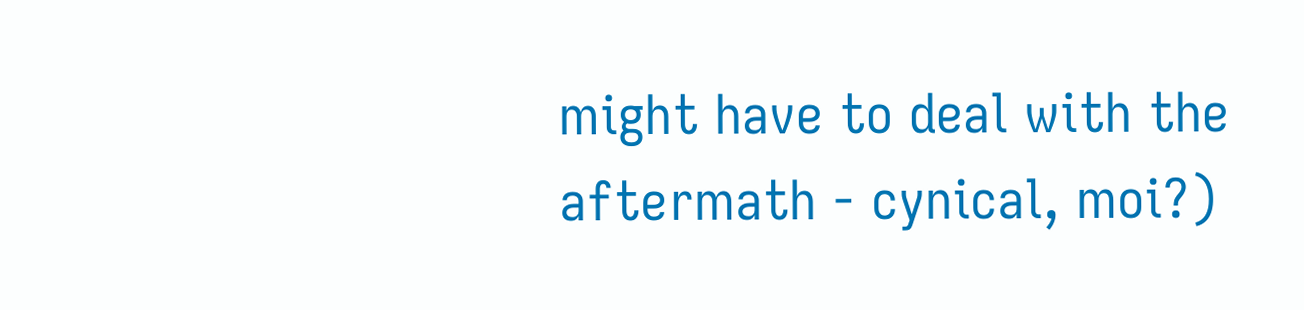might have to deal with the aftermath - cynical, moi?)